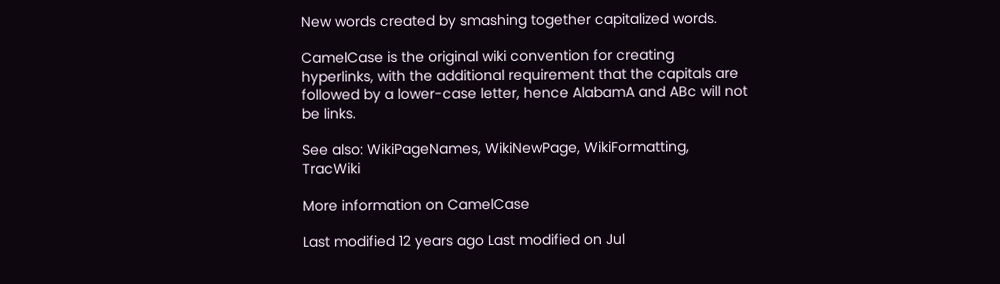New words created by smashing together capitalized words.

CamelCase is the original wiki convention for creating hyperlinks, with the additional requirement that the capitals are followed by a lower-case letter, hence AlabamA and ABc will not be links.

See also: WikiPageNames, WikiNewPage, WikiFormatting, TracWiki

More information on CamelCase

Last modified 12 years ago Last modified on Jul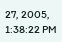27, 2005, 1:38:22 PM